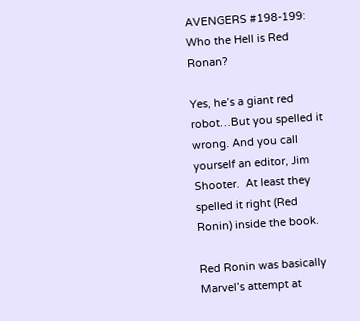AVENGERS #198-199: Who the Hell is Red Ronan?

Yes, he’s a giant red robot…But you spelled it wrong. And you call yourself an editor, Jim Shooter.  At least they spelled it right (Red Ronin) inside the book.

Red Ronin was basically Marvel’s attempt at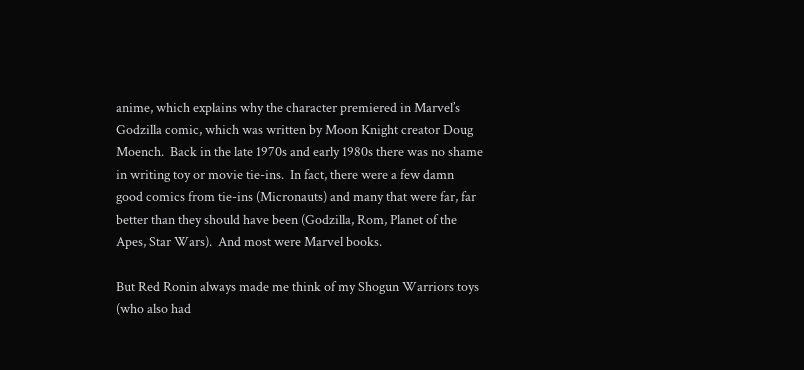anime, which explains why the character premiered in Marvel’s Godzilla comic, which was written by Moon Knight creator Doug Moench.  Back in the late 1970s and early 1980s there was no shame in writing toy or movie tie-ins.  In fact, there were a few damn good comics from tie-ins (Micronauts) and many that were far, far better than they should have been (Godzilla, Rom, Planet of the Apes, Star Wars).  And most were Marvel books.

But Red Ronin always made me think of my Shogun Warriors toys (who also had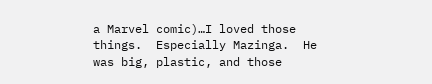a Marvel comic)…I loved those things.  Especially Mazinga.  He was big, plastic, and those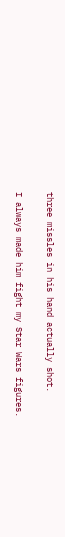three missles in his hand actually shot.

I always made him fight my Star Wars figures.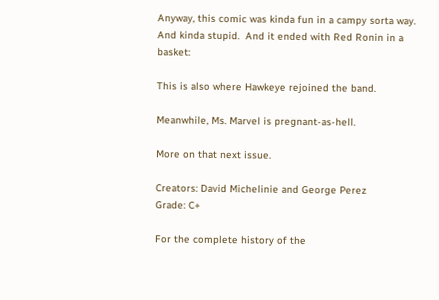Anyway, this comic was kinda fun in a campy sorta way.  And kinda stupid.  And it ended with Red Ronin in a basket:

This is also where Hawkeye rejoined the band.

Meanwhile, Ms. Marvel is pregnant-as-hell.

More on that next issue.

Creators: David Michelinie and George Perez
Grade: C+

For the complete history of the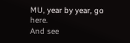MU, year by year, go here.
And see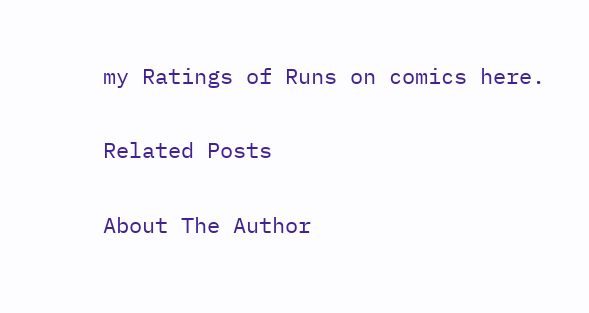my Ratings of Runs on comics here.

Related Posts

About The Author